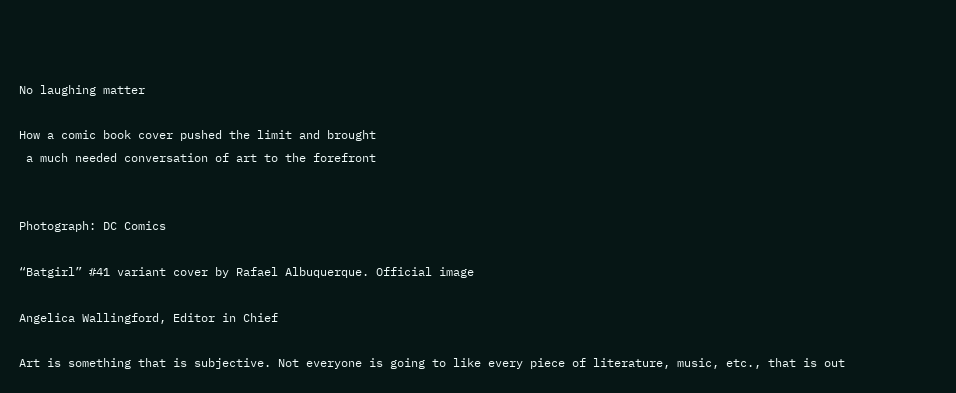No laughing matter

How a comic book cover pushed the limit and brought
 a much needed conversation of art to the forefront


Photograph: DC Comics

“Batgirl” #41 variant cover by Rafael Albuquerque. Official image

Angelica Wallingford, Editor in Chief

Art is something that is subjective. Not everyone is going to like every piece of literature, music, etc., that is out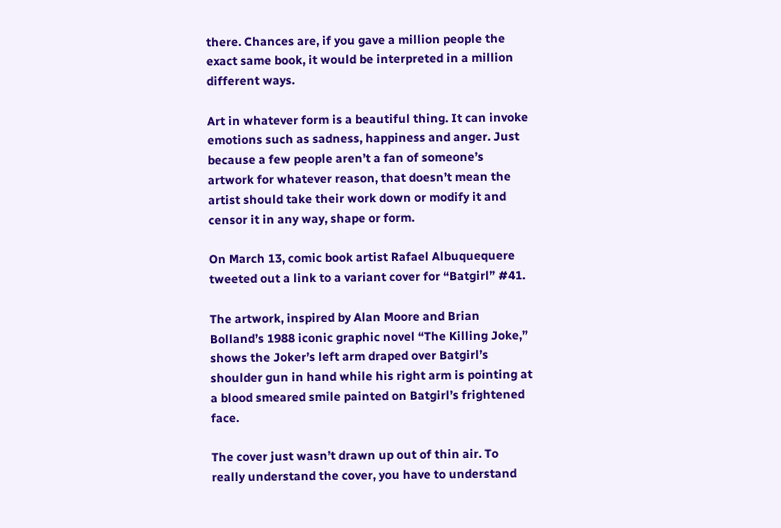there. Chances are, if you gave a million people the exact same book, it would be interpreted in a million different ways.

Art in whatever form is a beautiful thing. It can invoke emotions such as sadness, happiness and anger. Just because a few people aren’t a fan of someone’s artwork for whatever reason, that doesn’t mean the artist should take their work down or modify it and censor it in any way, shape or form.

On March 13, comic book artist Rafael Albuquequere tweeted out a link to a variant cover for “Batgirl” #41.

The artwork, inspired by Alan Moore and Brian Bolland’s 1988 iconic graphic novel “The Killing Joke,” shows the Joker’s left arm draped over Batgirl’s shoulder gun in hand while his right arm is pointing at a blood smeared smile painted on Batgirl’s frightened face.

The cover just wasn’t drawn up out of thin air. To really understand the cover, you have to understand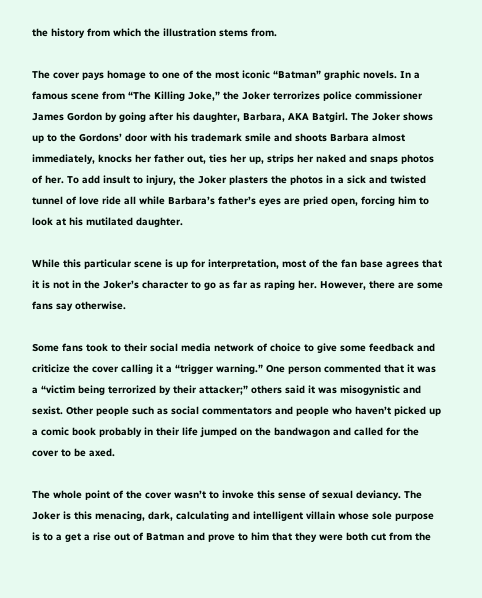the history from which the illustration stems from.

The cover pays homage to one of the most iconic “Batman” graphic novels. In a famous scene from “The Killing Joke,” the Joker terrorizes police commissioner James Gordon by going after his daughter, Barbara, AKA Batgirl. The Joker shows up to the Gordons’ door with his trademark smile and shoots Barbara almost immediately, knocks her father out, ties her up, strips her naked and snaps photos of her. To add insult to injury, the Joker plasters the photos in a sick and twisted tunnel of love ride all while Barbara’s father’s eyes are pried open, forcing him to look at his mutilated daughter.

While this particular scene is up for interpretation, most of the fan base agrees that it is not in the Joker’s character to go as far as raping her. However, there are some fans say otherwise.

Some fans took to their social media network of choice to give some feedback and criticize the cover calling it a “trigger warning.” One person commented that it was a “victim being terrorized by their attacker;” others said it was misogynistic and sexist. Other people such as social commentators and people who haven’t picked up a comic book probably in their life jumped on the bandwagon and called for the cover to be axed.

The whole point of the cover wasn’t to invoke this sense of sexual deviancy. The Joker is this menacing, dark, calculating and intelligent villain whose sole purpose is to a get a rise out of Batman and prove to him that they were both cut from the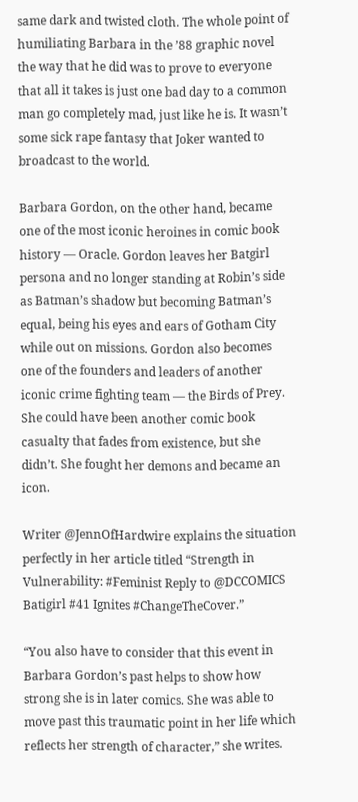same dark and twisted cloth. The whole point of humiliating Barbara in the ’88 graphic novel the way that he did was to prove to everyone that all it takes is just one bad day to a common man go completely mad, just like he is. It wasn’t some sick rape fantasy that Joker wanted to broadcast to the world.

Barbara Gordon, on the other hand, became one of the most iconic heroines in comic book history — Oracle. Gordon leaves her Batgirl persona and no longer standing at Robin’s side as Batman’s shadow but becoming Batman’s equal, being his eyes and ears of Gotham City while out on missions. Gordon also becomes one of the founders and leaders of another iconic crime fighting team — the Birds of Prey. She could have been another comic book casualty that fades from existence, but she didn’t. She fought her demons and became an icon.

Writer @JennOfHardwire explains the situation perfectly in her article titled “Strength in Vulnerability: #Feminist Reply to @DCCOMICS Batigirl #41 Ignites #ChangeTheCover.”

“You also have to consider that this event in Barbara Gordon’s past helps to show how strong she is in later comics. She was able to move past this traumatic point in her life which reflects her strength of character,” she writes.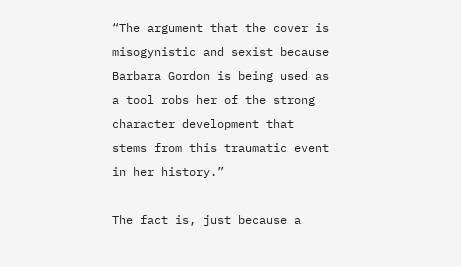“The argument that the cover is misogynistic and sexist because Barbara Gordon is being used as a tool robs her of the strong character development that stems from this traumatic event in her history.”

The fact is, just because a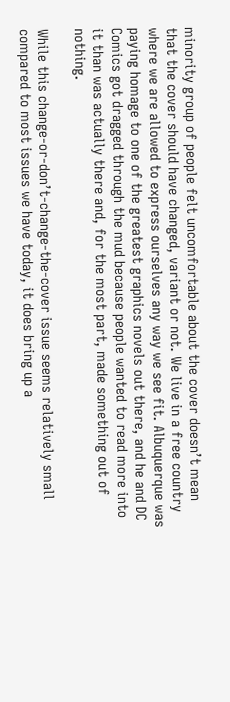minority group of people felt uncomfortable about the cover doesn’t mean that the cover should have changed, variant or not. We live in a free country where we are allowed to express ourselves any way we see fit. Albuquerque was paying homage to one of the greatest graphics novels out there, and he and DC Comics got dragged through the mud because people wanted to read more into it than was actually there and, for the most part, made something out of nothing.

While this change-or-don’t-change-the-cover issue seems relatively small compared to most issues we have today, it does bring up a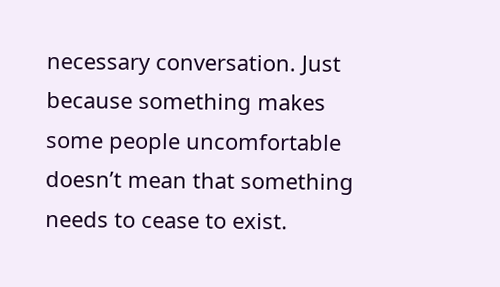necessary conversation. Just because something makes some people uncomfortable doesn’t mean that something needs to cease to exist.